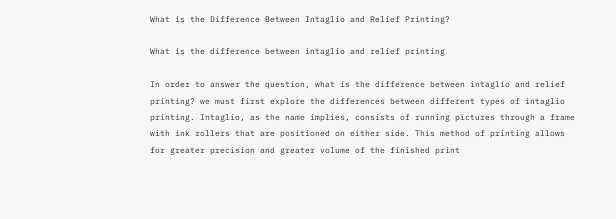What is the Difference Between Intaglio and Relief Printing?

What is the difference between intaglio and relief printing

In order to answer the question, what is the difference between intaglio and relief printing? we must first explore the differences between different types of intaglio printing. Intaglio, as the name implies, consists of running pictures through a frame with ink rollers that are positioned on either side. This method of printing allows for greater precision and greater volume of the finished print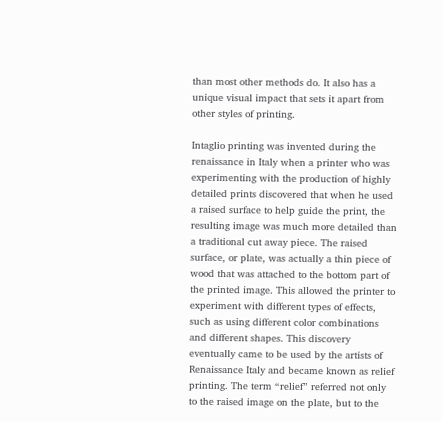than most other methods do. It also has a unique visual impact that sets it apart from other styles of printing.

Intaglio printing was invented during the renaissance in Italy when a printer who was experimenting with the production of highly detailed prints discovered that when he used a raised surface to help guide the print, the resulting image was much more detailed than a traditional cut away piece. The raised surface, or plate, was actually a thin piece of wood that was attached to the bottom part of the printed image. This allowed the printer to experiment with different types of effects, such as using different color combinations and different shapes. This discovery eventually came to be used by the artists of Renaissance Italy and became known as relief printing. The term “relief” referred not only to the raised image on the plate, but to the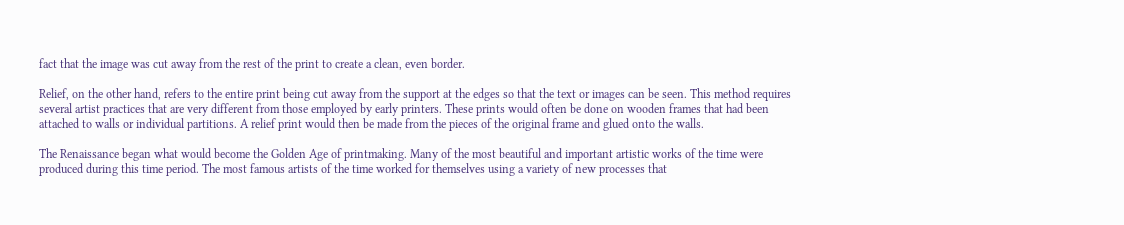fact that the image was cut away from the rest of the print to create a clean, even border.

Relief, on the other hand, refers to the entire print being cut away from the support at the edges so that the text or images can be seen. This method requires several artist practices that are very different from those employed by early printers. These prints would often be done on wooden frames that had been attached to walls or individual partitions. A relief print would then be made from the pieces of the original frame and glued onto the walls.

The Renaissance began what would become the Golden Age of printmaking. Many of the most beautiful and important artistic works of the time were produced during this time period. The most famous artists of the time worked for themselves using a variety of new processes that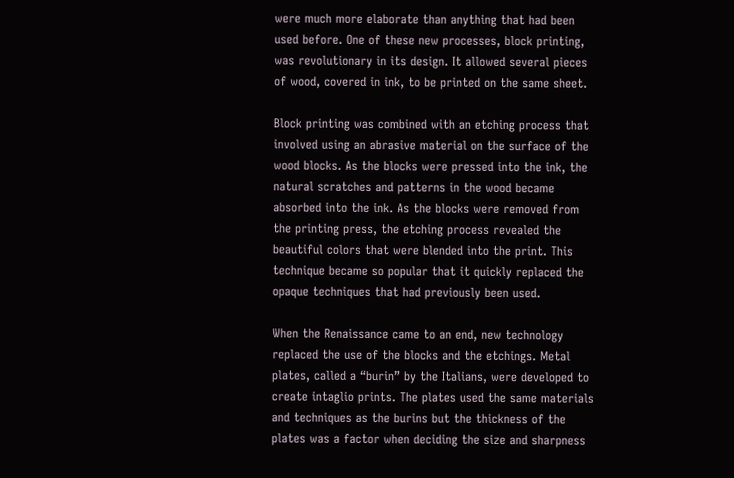were much more elaborate than anything that had been used before. One of these new processes, block printing, was revolutionary in its design. It allowed several pieces of wood, covered in ink, to be printed on the same sheet.

Block printing was combined with an etching process that involved using an abrasive material on the surface of the wood blocks. As the blocks were pressed into the ink, the natural scratches and patterns in the wood became absorbed into the ink. As the blocks were removed from the printing press, the etching process revealed the beautiful colors that were blended into the print. This technique became so popular that it quickly replaced the opaque techniques that had previously been used.

When the Renaissance came to an end, new technology replaced the use of the blocks and the etchings. Metal plates, called a “burin” by the Italians, were developed to create intaglio prints. The plates used the same materials and techniques as the burins but the thickness of the plates was a factor when deciding the size and sharpness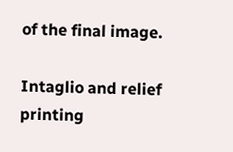of the final image.

Intaglio and relief printing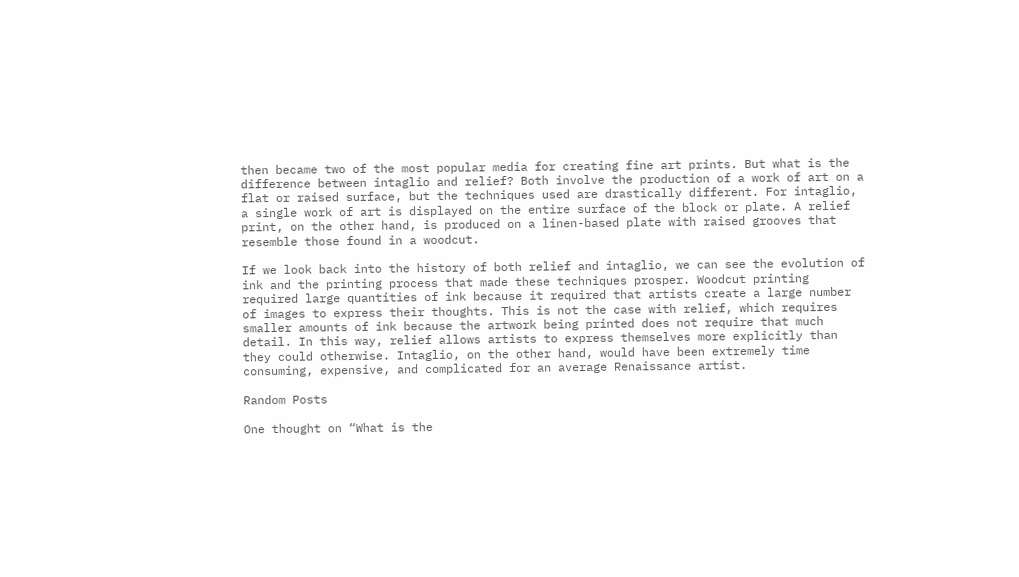then became two of the most popular media for creating fine art prints. But what is the difference between intaglio and relief? Both involve the production of a work of art on a flat or raised surface, but the techniques used are drastically different. For intaglio, a single work of art is displayed on the entire surface of the block or plate. A relief print, on the other hand, is produced on a linen-based plate with raised grooves that resemble those found in a woodcut.

If we look back into the history of both relief and intaglio, we can see the evolution of ink and the printing process that made these techniques prosper. Woodcut printing required large quantities of ink because it required that artists create a large number of images to express their thoughts. This is not the case with relief, which requires smaller amounts of ink because the artwork being printed does not require that much detail. In this way, relief allows artists to express themselves more explicitly than they could otherwise. Intaglio, on the other hand, would have been extremely time consuming, expensive, and complicated for an average Renaissance artist.

Random Posts

One thought on “What is the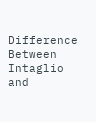Difference Between Intaglio and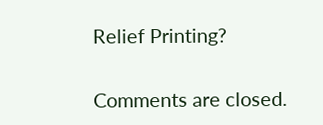Relief Printing?

Comments are closed.